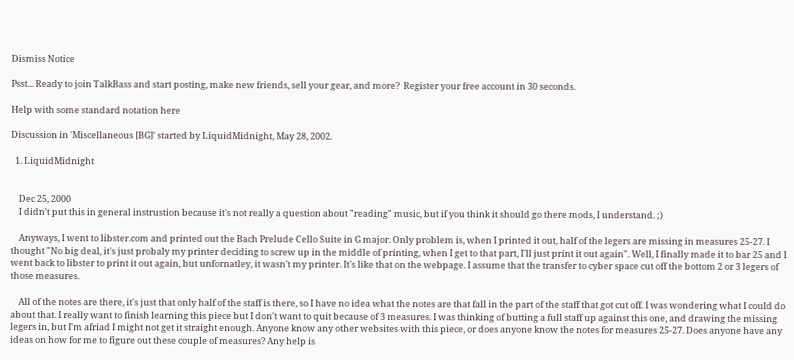Dismiss Notice

Psst... Ready to join TalkBass and start posting, make new friends, sell your gear, and more?  Register your free account in 30 seconds.

Help with some standard notation here

Discussion in 'Miscellaneous [BG]' started by LiquidMidnight, May 28, 2002.

  1. LiquidMidnight


    Dec 25, 2000
    I didn't put this in general instrustion because it's not really a question about "reading" music, but if you think it should go there mods, I understand. ;)

    Anyways, I went to libster.com and printed out the Bach Prelude Cello Suite in G major. Only problem is, when I printed it out, half of the legers are missing in measures 25-27. I thought "No big deal, it's just probaly my printer deciding to screw up in the middle of printing, when I get to that part, I'll just print it out again". Well, I finally made it to bar 25 and I went back to libster to print it out again, but unfornatley, it wasn't my printer. It's like that on the webpage. I assume that the transfer to cyber space cut off the bottom 2 or 3 legers of those measures.

    All of the notes are there, it's just that only half of the staff is there, so I have no idea what the notes are that fall in the part of the staff that got cut off. I was wondering what I could do about that. I really want to finish learning this piece but I don't want to quit because of 3 measures. I was thinking of butting a full staff up against this one, and drawing the missing legers in, but I'm afriad I might not get it straight enough. Anyone know any other websites with this piece, or does anyone know the notes for measures 25-27. Does anyone have any ideas on how for me to figure out these couple of measures? Any help is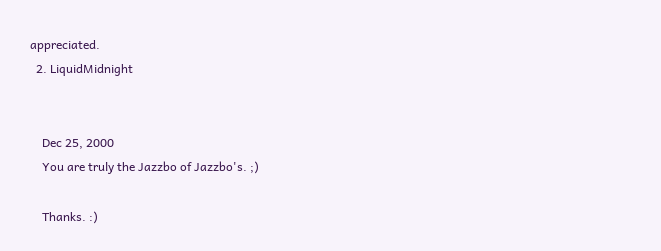appreciated.
  2. LiquidMidnight


    Dec 25, 2000
    You are truly the Jazzbo of Jazzbo's. ;)

    Thanks. :)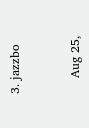3. jazzbo


    Aug 25,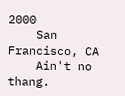2000
    San Francisco, CA
    Ain't no thang.